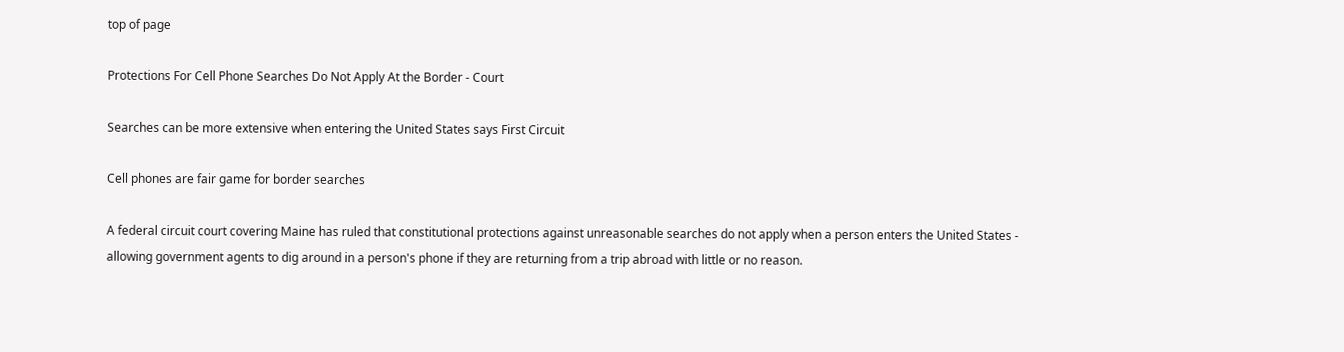top of page

Protections For Cell Phone Searches Do Not Apply At the Border - Court

Searches can be more extensive when entering the United States says First Circuit

Cell phones are fair game for border searches

A federal circuit court covering Maine has ruled that constitutional protections against unreasonable searches do not apply when a person enters the United States - allowing government agents to dig around in a person's phone if they are returning from a trip abroad with little or no reason.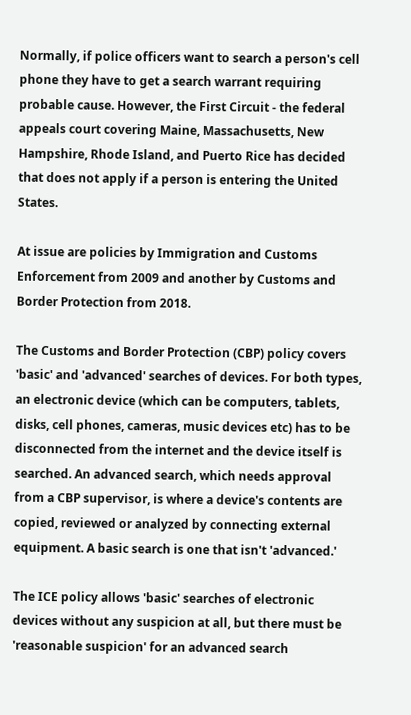Normally, if police officers want to search a person's cell phone they have to get a search warrant requiring probable cause. However, the First Circuit - the federal appeals court covering Maine, Massachusetts, New Hampshire, Rhode Island, and Puerto Rice has decided that does not apply if a person is entering the United States.

At issue are policies by Immigration and Customs Enforcement from 2009 and another by Customs and Border Protection from 2018.

The Customs and Border Protection (CBP) policy covers 'basic' and 'advanced' searches of devices. For both types, an electronic device (which can be computers, tablets, disks, cell phones, cameras, music devices etc) has to be disconnected from the internet and the device itself is searched. An advanced search, which needs approval from a CBP supervisor, is where a device's contents are copied, reviewed or analyzed by connecting external equipment. A basic search is one that isn't 'advanced.'

The ICE policy allows 'basic' searches of electronic devices without any suspicion at all, but there must be 'reasonable suspicion' for an advanced search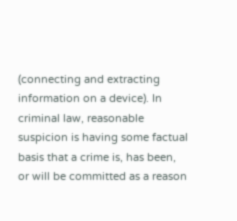(connecting and extracting information on a device). In criminal law, reasonable suspicion is having some factual basis that a crime is, has been, or will be committed as a reason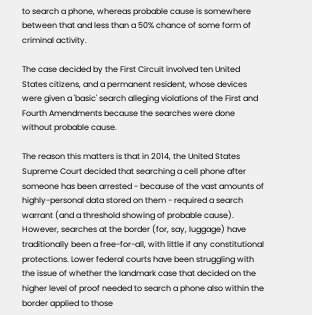to search a phone, whereas probable cause is somewhere between that and less than a 50% chance of some form of criminal activity.

The case decided by the First Circuit involved ten United States citizens, and a permanent resident, whose devices were given a 'basic' search alleging violations of the First and Fourth Amendments because the searches were done without probable cause.

The reason this matters is that in 2014, the United States Supreme Court decided that searching a cell phone after someone has been arrested - because of the vast amounts of highly-personal data stored on them - required a search warrant (and a threshold showing of probable cause). However, searches at the border (for, say, luggage) have traditionally been a free-for-all, with little if any constitutional protections. Lower federal courts have been struggling with the issue of whether the landmark case that decided on the higher level of proof needed to search a phone also within the border applied to those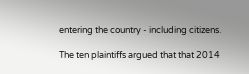entering the country - including citizens.

The ten plaintiffs argued that that 2014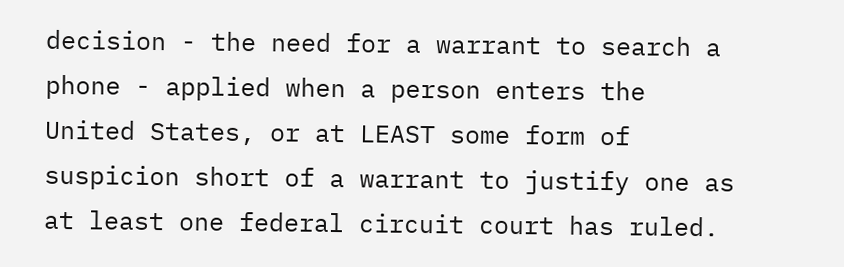decision - the need for a warrant to search a phone - applied when a person enters the United States, or at LEAST some form of suspicion short of a warrant to justify one as at least one federal circuit court has ruled.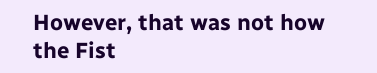However, that was not how the Fist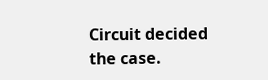Circuit decided the case.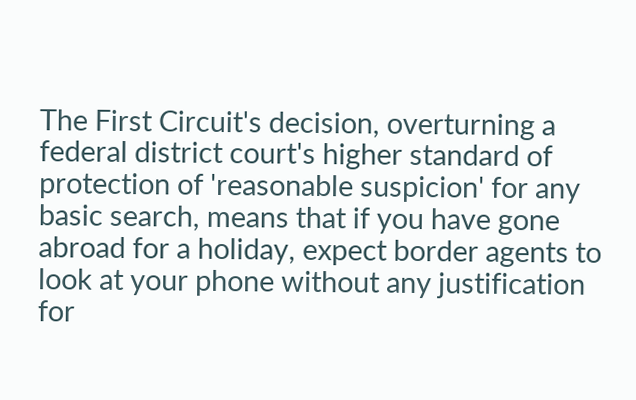The First Circuit's decision, overturning a federal district court's higher standard of protection of 'reasonable suspicion' for any basic search, means that if you have gone abroad for a holiday, expect border agents to look at your phone without any justification for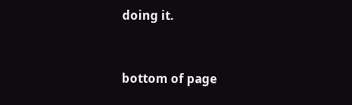doing it.


bottom of page